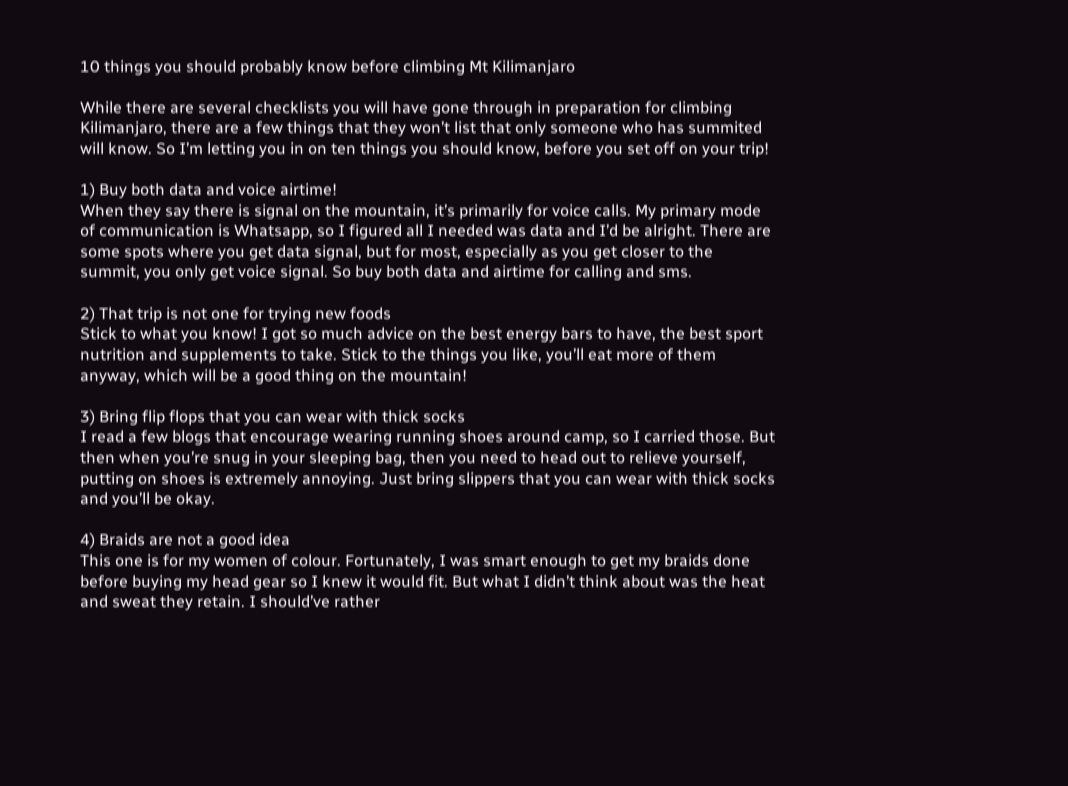10 things you should probably know before climbing Mt Kilimanjaro

While there are several checklists you will have gone through in preparation for climbing Kilimanjaro, there are a few things that they won’t list that only someone who has summited will know. So I’m letting you in on ten things you should know, before you set off on your trip!

1) Buy both data and voice airtime!
When they say there is signal on the mountain, it’s primarily for voice calls. My primary mode of communication is Whatsapp, so I figured all I needed was data and I’d be alright. There are some spots where you get data signal, but for most, especially as you get closer to the summit, you only get voice signal. So buy both data and airtime for calling and sms.

2) That trip is not one for trying new foods
Stick to what you know! I got so much advice on the best energy bars to have, the best sport nutrition and supplements to take. Stick to the things you like, you’ll eat more of them anyway, which will be a good thing on the mountain!

3) Bring flip flops that you can wear with thick socks
I read a few blogs that encourage wearing running shoes around camp, so I carried those. But then when you’re snug in your sleeping bag, then you need to head out to relieve yourself, putting on shoes is extremely annoying. Just bring slippers that you can wear with thick socks and you’ll be okay.

4) Braids are not a good idea
This one is for my women of colour. Fortunately, I was smart enough to get my braids done before buying my head gear so I knew it would fit. But what I didn’t think about was the heat and sweat they retain. I should’ve rather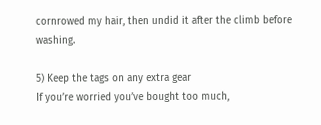cornrowed my hair, then undid it after the climb before washing.

5) Keep the tags on any extra gear
If you’re worried you’ve bought too much,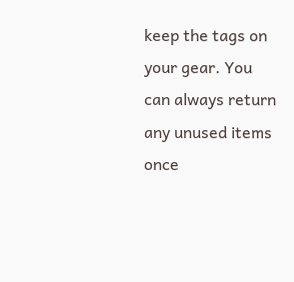keep the tags on your gear. You can always return any unused items once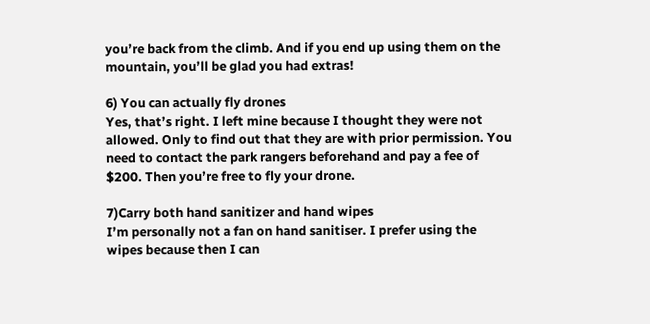you’re back from the climb. And if you end up using them on the mountain, you’ll be glad you had extras!

6) You can actually fly drones
Yes, that’s right. I left mine because I thought they were not allowed. Only to find out that they are with prior permission. You need to contact the park rangers beforehand and pay a fee of $200. Then you’re free to fly your drone.

7)Carry both hand sanitizer and hand wipes
I’m personally not a fan on hand sanitiser. I prefer using the wipes because then I can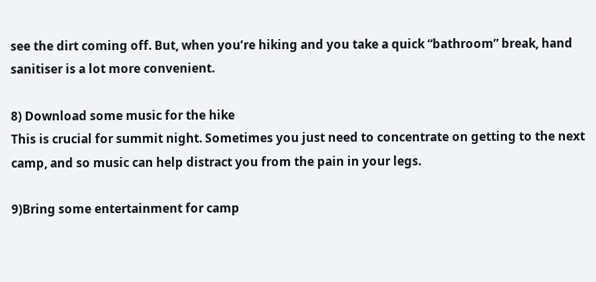see the dirt coming off. But, when you’re hiking and you take a quick “bathroom” break, hand sanitiser is a lot more convenient.

8) Download some music for the hike
This is crucial for summit night. Sometimes you just need to concentrate on getting to the next camp, and so music can help distract you from the pain in your legs.

9)Bring some entertainment for camp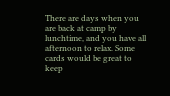There are days when you are back at camp by lunchtime, and you have all afternoon to relax. Some cards would be great to keep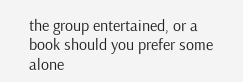the group entertained, or a book should you prefer some alone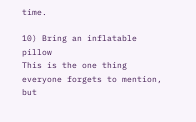time.

10) Bring an inflatable pillow
This is the one thing everyone forgets to mention, but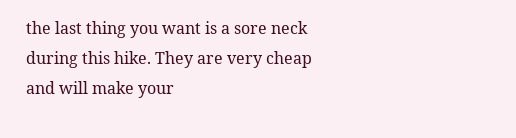the last thing you want is a sore neck during this hike. They are very cheap and will make your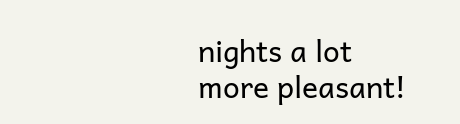nights a lot more pleasant!